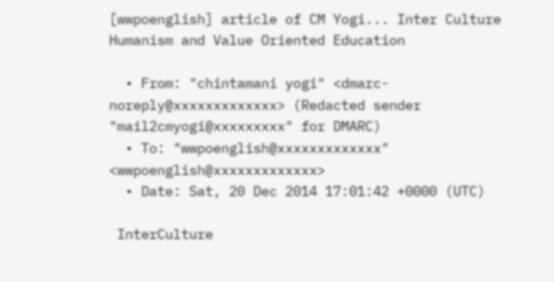[wwpoenglish] article of CM Yogi... Inter Culture Humanism and Value Oriented Education

  • From: "chintamani yogi" <dmarc-noreply@xxxxxxxxxxxxx> (Redacted sender "mail2cmyogi@xxxxxxxxx" for DMARC)
  • To: "wwpoenglish@xxxxxxxxxxxxx" <wwpoenglish@xxxxxxxxxxxxx>
  • Date: Sat, 20 Dec 2014 17:01:42 +0000 (UTC)

 InterCulture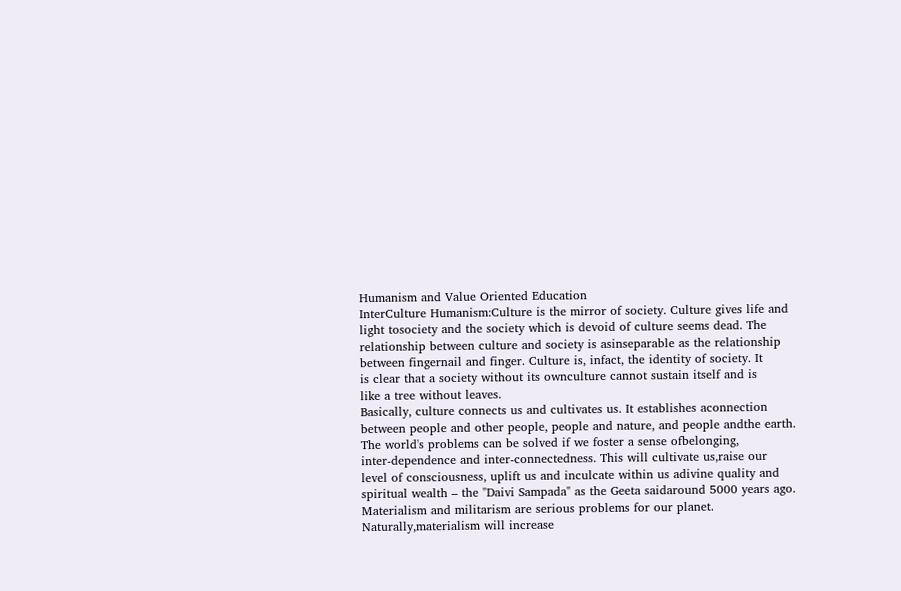Humanism and Value Oriented Education
InterCulture Humanism:Culture is the mirror of society. Culture gives life and
light tosociety and the society which is devoid of culture seems dead. The
relationship between culture and society is asinseparable as the relationship
between fingernail and finger. Culture is, infact, the identity of society. It
is clear that a society without its ownculture cannot sustain itself and is
like a tree without leaves.
Basically, culture connects us and cultivates us. It establishes aconnection
between people and other people, people and nature, and people andthe earth.
The world's problems can be solved if we foster a sense ofbelonging,
inter-dependence and inter-connectedness. This will cultivate us,raise our
level of consciousness, uplift us and inculcate within us adivine quality and
spiritual wealth – the "Daivi Sampada" as the Geeta saidaround 5000 years ago.
Materialism and militarism are serious problems for our planet.
Naturally,materialism will increase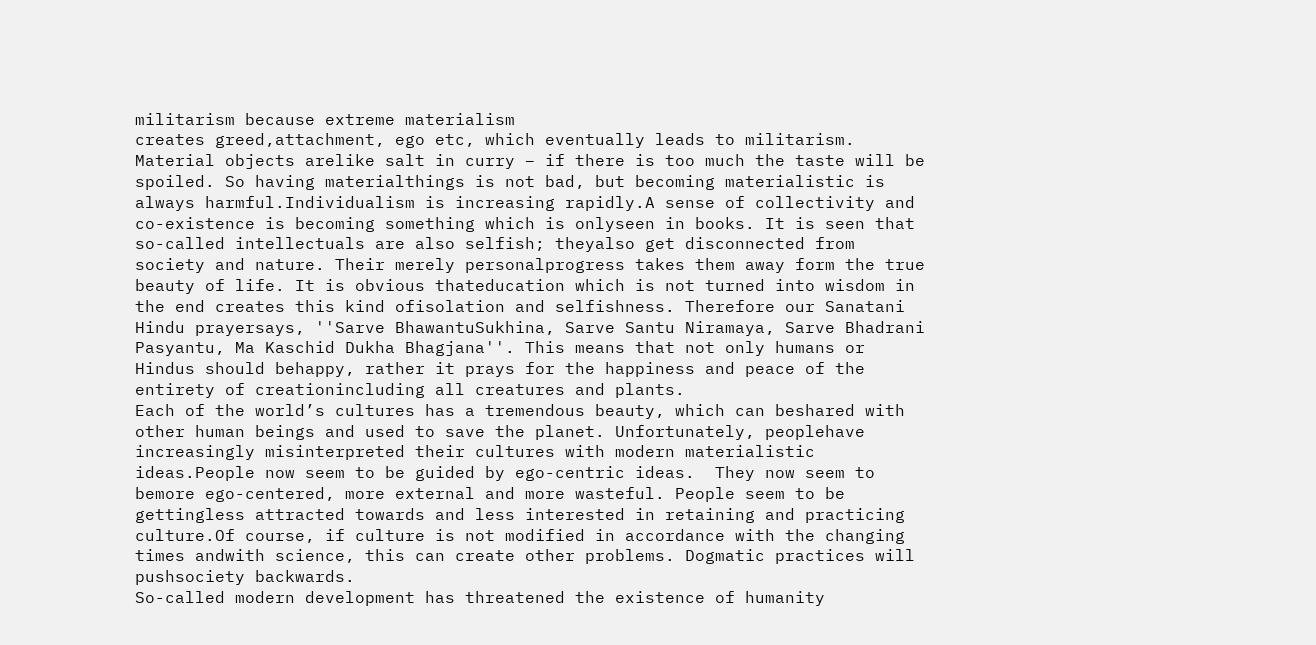militarism because extreme materialism
creates greed,attachment, ego etc, which eventually leads to militarism.
Material objects arelike salt in curry – if there is too much the taste will be
spoiled. So having materialthings is not bad, but becoming materialistic is
always harmful.Individualism is increasing rapidly.A sense of collectivity and
co-existence is becoming something which is onlyseen in books. It is seen that
so-called intellectuals are also selfish; theyalso get disconnected from
society and nature. Their merely personalprogress takes them away form the true
beauty of life. It is obvious thateducation which is not turned into wisdom in
the end creates this kind ofisolation and selfishness. Therefore our Sanatani
Hindu prayersays, ''Sarve BhawantuSukhina, Sarve Santu Niramaya, Sarve Bhadrani
Pasyantu, Ma Kaschid Dukha Bhagjana''. This means that not only humans or
Hindus should behappy, rather it prays for the happiness and peace of the
entirety of creationincluding all creatures and plants.
Each of the world’s cultures has a tremendous beauty, which can beshared with
other human beings and used to save the planet. Unfortunately, peoplehave
increasingly misinterpreted their cultures with modern materialistic
ideas.People now seem to be guided by ego-centric ideas.  They now seem to
bemore ego-centered, more external and more wasteful. People seem to be
gettingless attracted towards and less interested in retaining and practicing
culture.Of course, if culture is not modified in accordance with the changing
times andwith science, this can create other problems. Dogmatic practices will
pushsociety backwards.
So-called modern development has threatened the existence of humanity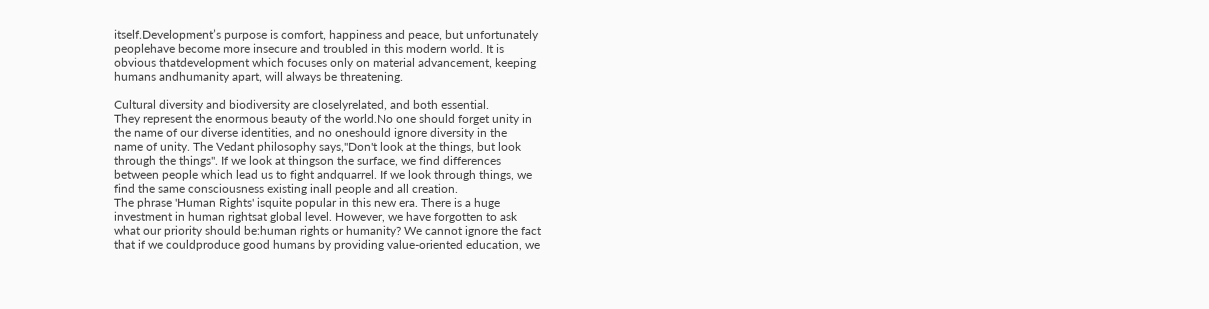itself.Development’s purpose is comfort, happiness and peace, but unfortunately
peoplehave become more insecure and troubled in this modern world. It is
obvious thatdevelopment which focuses only on material advancement, keeping
humans andhumanity apart, will always be threatening.

Cultural diversity and biodiversity are closelyrelated, and both essential.
They represent the enormous beauty of the world.No one should forget unity in
the name of our diverse identities, and no oneshould ignore diversity in the
name of unity. The Vedant philosophy says,''Don't look at the things, but look
through the things''. If we look at thingson the surface, we find differences
between people which lead us to fight andquarrel. If we look through things, we
find the same consciousness existing inall people and all creation.
The phrase 'Human Rights' isquite popular in this new era. There is a huge
investment in human rightsat global level. However, we have forgotten to ask
what our priority should be:human rights or humanity? We cannot ignore the fact
that if we couldproduce good humans by providing value-oriented education, we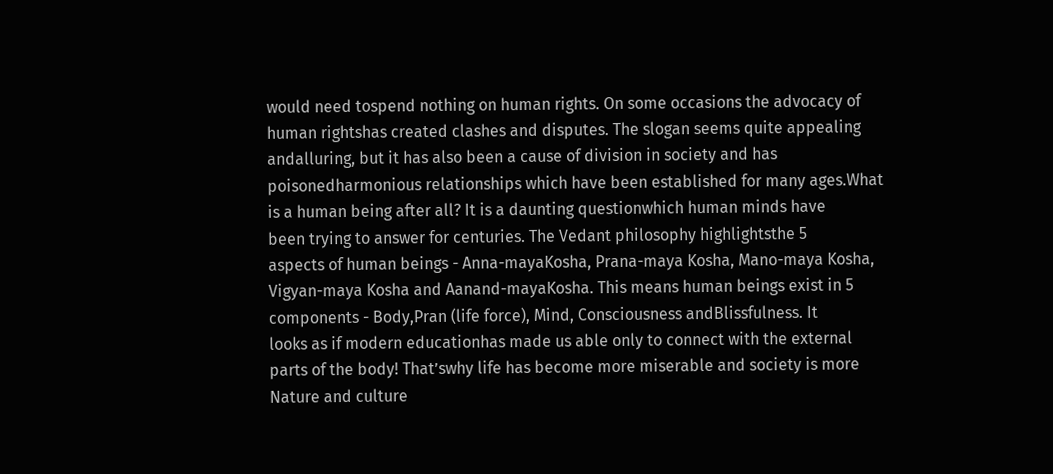would need tospend nothing on human rights. On some occasions the advocacy of
human rightshas created clashes and disputes. The slogan seems quite appealing
andalluring, but it has also been a cause of division in society and has
poisonedharmonious relationships which have been established for many ages.What
is a human being after all? It is a daunting questionwhich human minds have
been trying to answer for centuries. The Vedant philosophy highlightsthe 5
aspects of human beings - Anna-mayaKosha, Prana-maya Kosha, Mano-maya Kosha,
Vigyan-maya Kosha and Aanand-mayaKosha. This means human beings exist in 5
components - Body,Pran (life force), Mind, Consciousness andBlissfulness. It
looks as if modern educationhas made us able only to connect with the external
parts of the body! That’swhy life has become more miserable and society is more
Nature and culture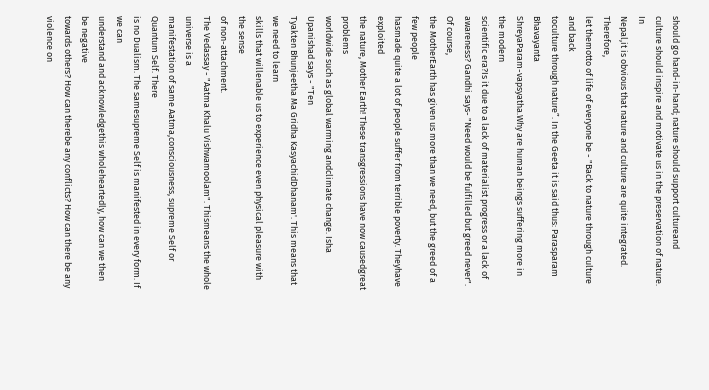should go hand-in-hand; nature should support cultureand
culture should inspire and motivate us in the preservation of nature. In
Nepal,it is obvious that nature and culture are quite integrated. Therefore,
let themotto of life of everyone be - "Back to nature through culture and back
toculture through nature”. In the Geeta it is said thus: Parasparam Bhavayanta
ShreyaParam-vapsyatha.Why are human beings suffering more in the modern
scientific era?Is it due to a lack of materialist progress or a lack of
awareness? Gandhi says- "Need would be fulfilled but greed never". Of course,
the MotherEarth has given us more than we need, but the greed of a few people
hasmade quite a lot of people suffer from terrible poverty. Theyhave exploited
the nature, Mother Earth! These transgressions have now causedgreat problems
worldwide such as global warming andclimate change. Isha Upanishad says - "Ten
Tyakten Bhunjeetha Ma Gridha KasyachidDhanam'. This means that we need to learn
skills that willenable us to experience even physical pleasure with the sense
of non-attachment.
The Vedassay - "Aatma Khalu Vishwamoolam". Thismeans the whole universe is a
manifestation of same Aatma,consciousness, supreme Self or Quantum Self. There
is no Dualism. The samesupreme Self is manifested in every form. If we can
understand and acknowledgethis wholeheartedly, how can we then be negative
towards others? How can therebe any conflicts? How can there be any violence on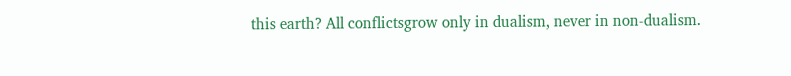this earth? All conflictsgrow only in dualism, never in non-dualism.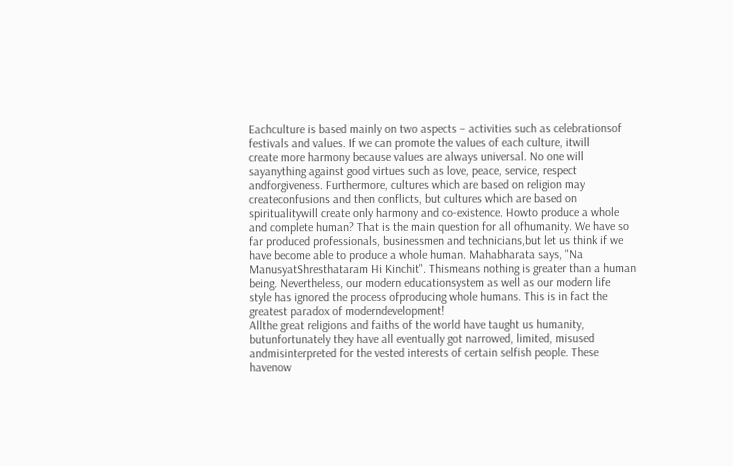Eachculture is based mainly on two aspects – activities such as celebrationsof
festivals and values. If we can promote the values of each culture, itwill
create more harmony because values are always universal. No one will
sayanything against good virtues such as love, peace, service, respect
andforgiveness. Furthermore, cultures which are based on religion may
createconfusions and then conflicts, but cultures which are based on
spiritualitywill create only harmony and co-existence. Howto produce a whole
and complete human? That is the main question for all ofhumanity. We have so
far produced professionals, businessmen and technicians,but let us think if we
have become able to produce a whole human. Mahabharata says, "Na
ManusyatShresthataram Hi Kinchit". Thismeans nothing is greater than a human
being. Nevertheless, our modern educationsystem as well as our modern life
style has ignored the process ofproducing whole humans. This is in fact the
greatest paradox of moderndevelopment!
Allthe great religions and faiths of the world have taught us humanity,
butunfortunately they have all eventually got narrowed, limited, misused
andmisinterpreted for the vested interests of certain selfish people. These
havenow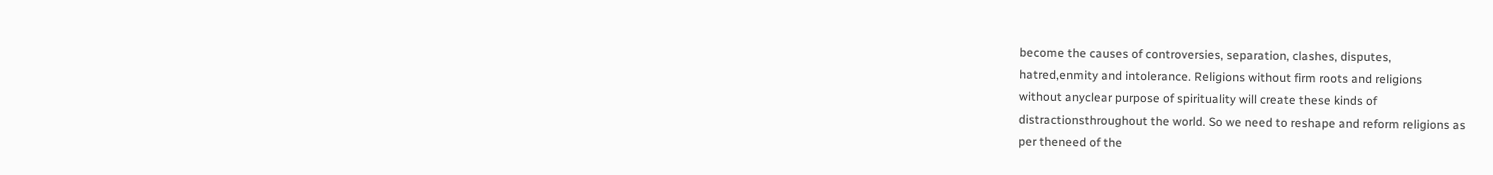become the causes of controversies, separation, clashes, disputes,
hatred,enmity and intolerance. Religions without firm roots and religions
without anyclear purpose of spirituality will create these kinds of
distractionsthroughout the world. So we need to reshape and reform religions as
per theneed of the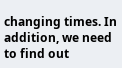changing times. In addition, we need to find out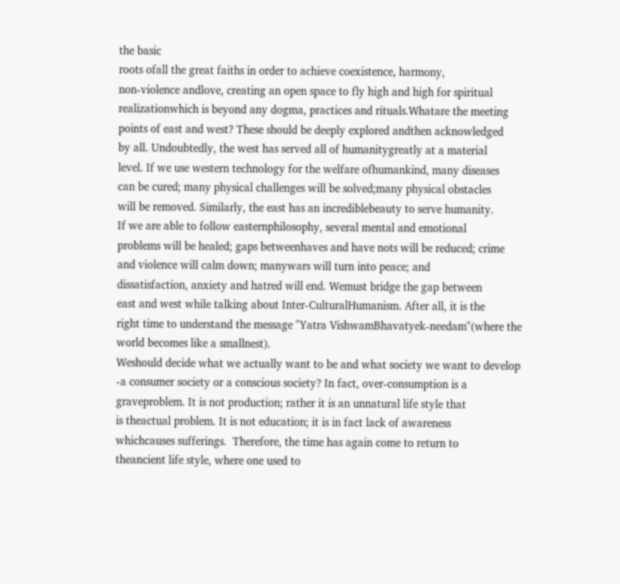the basic
roots ofall the great faiths in order to achieve coexistence, harmony,
non-violence andlove, creating an open space to fly high and high for spiritual
realizationwhich is beyond any dogma, practices and rituals.Whatare the meeting
points of east and west? These should be deeply explored andthen acknowledged
by all. Undoubtedly, the west has served all of humanitygreatly at a material
level. If we use western technology for the welfare ofhumankind, many diseases
can be cured; many physical challenges will be solved;many physical obstacles
will be removed. Similarly, the east has an incrediblebeauty to serve humanity.
If we are able to follow easternphilosophy, several mental and emotional
problems will be healed; gaps betweenhaves and have nots will be reduced; crime
and violence will calm down; manywars will turn into peace; and
dissatisfaction, anxiety and hatred will end. Wemust bridge the gap between
east and west while talking about Inter-CulturalHumanism. After all, it is the
right time to understand the message "Yatra VishwamBhavatyek-needam"(where the
world becomes like a smallnest).
Weshould decide what we actually want to be and what society we want to develop
-a consumer society or a conscious society? In fact, over-consumption is a
graveproblem. It is not production; rather it is an unnatural life style that
is theactual problem. It is not education; it is in fact lack of awareness
whichcauses sufferings.  Therefore, the time has again come to return to
theancient life style, where one used to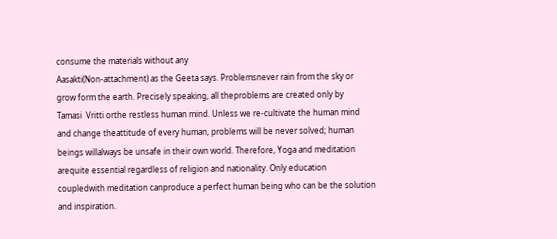consume the materials without any
Aasakti(Non-attachment) as the Geeta says. Problemsnever rain from the sky or
grow form the earth. Precisely speaking, all theproblems are created only by
Tamasi  Vritti orthe restless human mind. Unless we re-cultivate the human mind
and change theattitude of every human, problems will be never solved; human
beings willalways be unsafe in their own world. Therefore, Yoga and meditation
arequite essential regardless of religion and nationality. Only education
coupledwith meditation canproduce a perfect human being who can be the solution
and inspiration.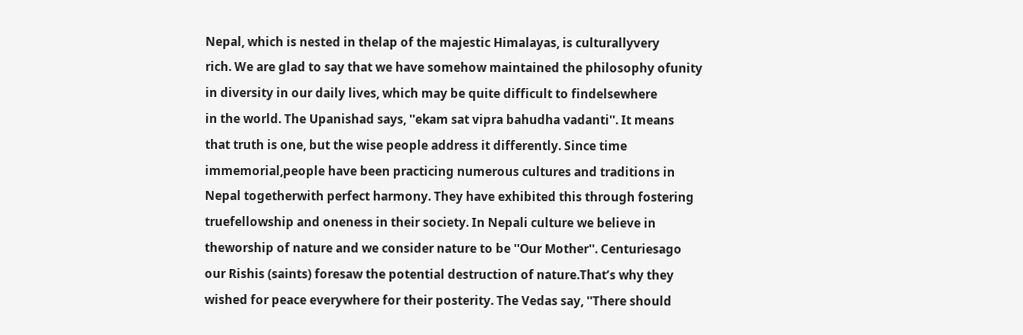Nepal, which is nested in thelap of the majestic Himalayas, is culturallyvery
rich. We are glad to say that we have somehow maintained the philosophy ofunity
in diversity in our daily lives, which may be quite difficult to findelsewhere
in the world. The Upanishad says, ''ekam sat vipra bahudha vadanti''. It means
that truth is one, but the wise people address it differently. Since time
immemorial,people have been practicing numerous cultures and traditions in
Nepal togetherwith perfect harmony. They have exhibited this through fostering
truefellowship and oneness in their society. In Nepali culture we believe in
theworship of nature and we consider nature to be ''Our Mother''. Centuriesago
our Rishis (saints) foresaw the potential destruction of nature.That’s why they
wished for peace everywhere for their posterity. The Vedas say, ''There should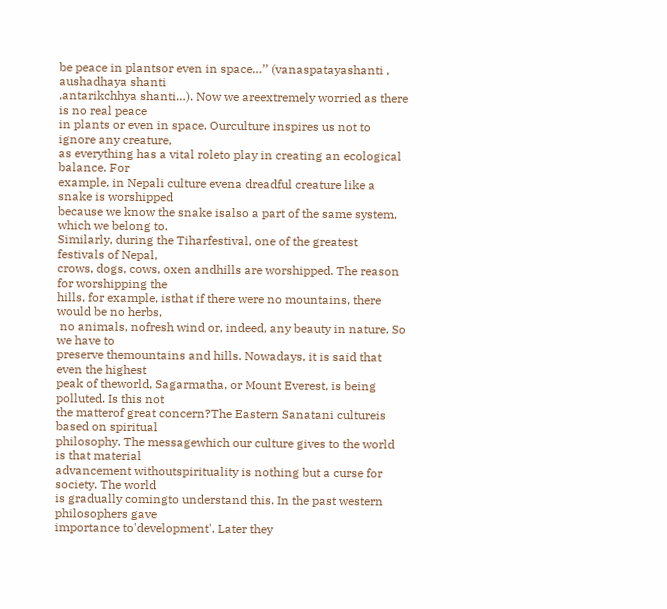be peace in plantsor even in space…’’ (vanaspatayashanti , aushadhaya shanti
,antarikchhya shanti…). Now we areextremely worried as there is no real peace
in plants or even in space. Ourculture inspires us not to ignore any creature,
as everything has a vital roleto play in creating an ecological balance. For
example, in Nepali culture evena dreadful creature like a snake is worshipped
because we know the snake isalso a part of the same system, which we belong to.
Similarly, during the Tiharfestival, one of the greatest festivals of Nepal,
crows, dogs, cows, oxen andhills are worshipped. The reason for worshipping the
hills, for example, isthat if there were no mountains, there would be no herbs,
 no animals, nofresh wind or, indeed, any beauty in nature. So we have to
preserve themountains and hills. Nowadays, it is said that even the highest
peak of theworld, Sagarmatha, or Mount Everest, is being polluted. Is this not
the matterof great concern?The Eastern Sanatani cultureis based on spiritual
philosophy. The messagewhich our culture gives to the world is that material
advancement withoutspirituality is nothing but a curse for society. The world
is gradually comingto understand this. In the past western philosophers gave
importance to'development'. Later they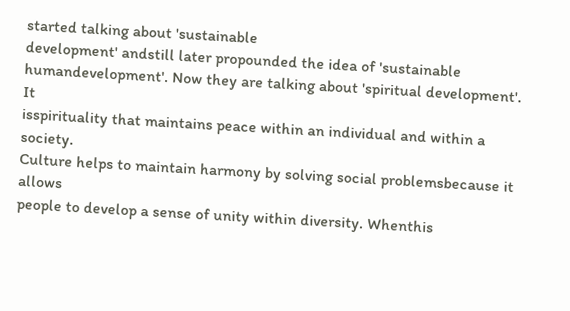started talking about 'sustainable
development' andstill later propounded the idea of 'sustainable
humandevelopment'. Now they are talking about 'spiritual development'. It
isspirituality that maintains peace within an individual and within a society.
Culture helps to maintain harmony by solving social problemsbecause it allows
people to develop a sense of unity within diversity. Whenthis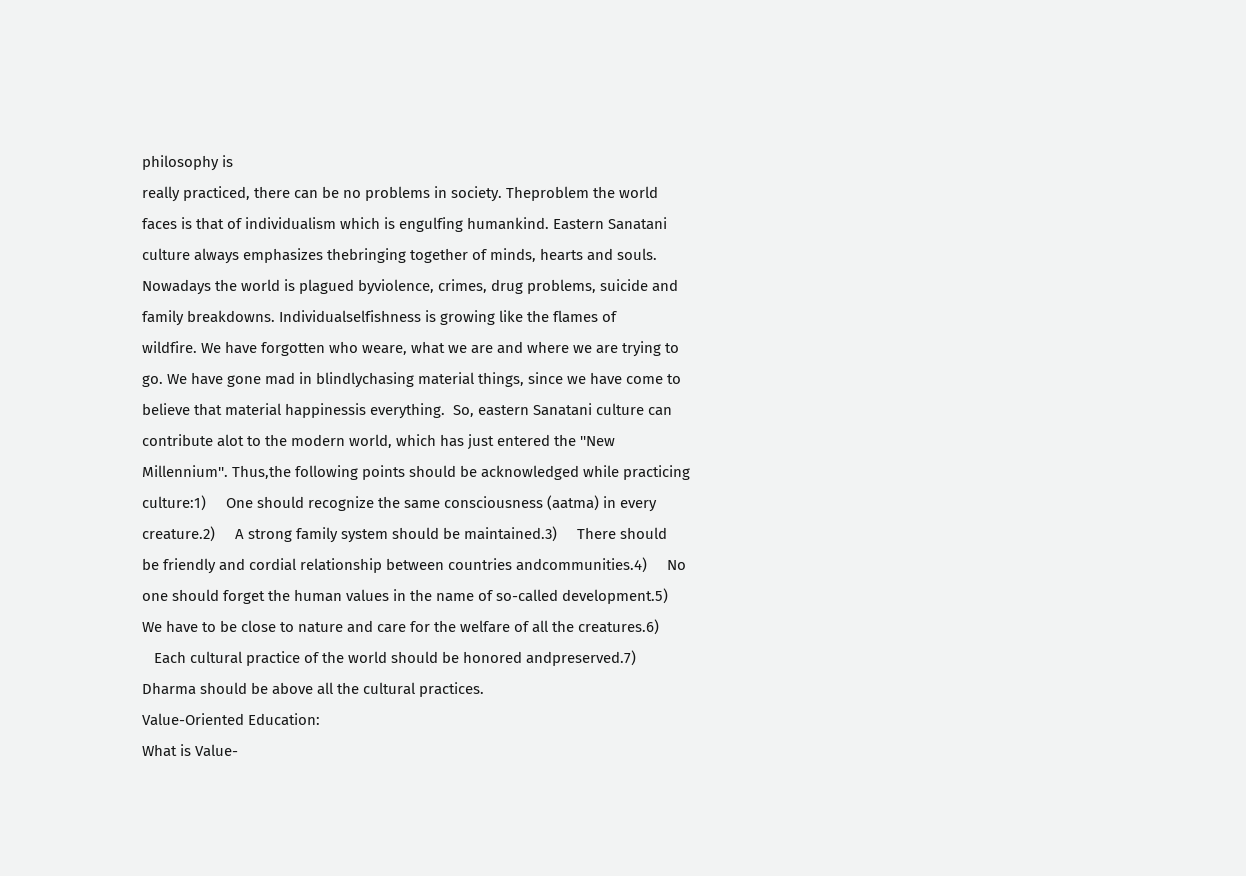philosophy is
really practiced, there can be no problems in society. Theproblem the world
faces is that of individualism which is engulfing humankind. Eastern Sanatani
culture always emphasizes thebringing together of minds, hearts and souls.
Nowadays the world is plagued byviolence, crimes, drug problems, suicide and
family breakdowns. Individualselfishness is growing like the flames of
wildfire. We have forgotten who weare, what we are and where we are trying to
go. We have gone mad in blindlychasing material things, since we have come to
believe that material happinessis everything.  So, eastern Sanatani culture can
contribute alot to the modern world, which has just entered the ''New
Millennium''. Thus,the following points should be acknowledged while practicing
culture:1)     One should recognize the same consciousness (aatma) in every
creature.2)     A strong family system should be maintained.3)     There should
be friendly and cordial relationship between countries andcommunities.4)     No
one should forget the human values in the name of so-called development.5)
We have to be close to nature and care for the welfare of all the creatures.6)
   Each cultural practice of the world should be honored andpreserved.7)
Dharma should be above all the cultural practices.
Value-Oriented Education:
What is Value-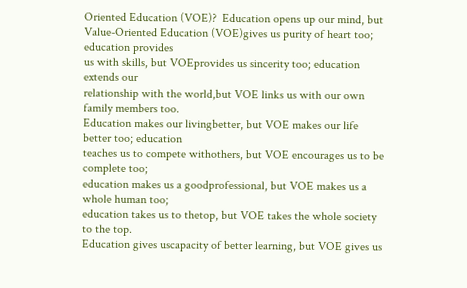Oriented Education (VOE)?  Education opens up our mind, but
Value-Oriented Education (VOE)gives us purity of heart too; education provides
us with skills, but VOEprovides us sincerity too; education extends our
relationship with the world,but VOE links us with our own family members too.
Education makes our livingbetter, but VOE makes our life better too; education
teaches us to compete withothers, but VOE encourages us to be complete too;
education makes us a goodprofessional, but VOE makes us a whole human too;
education takes us to thetop, but VOE takes the whole society to the top.
Education gives uscapacity of better learning, but VOE gives us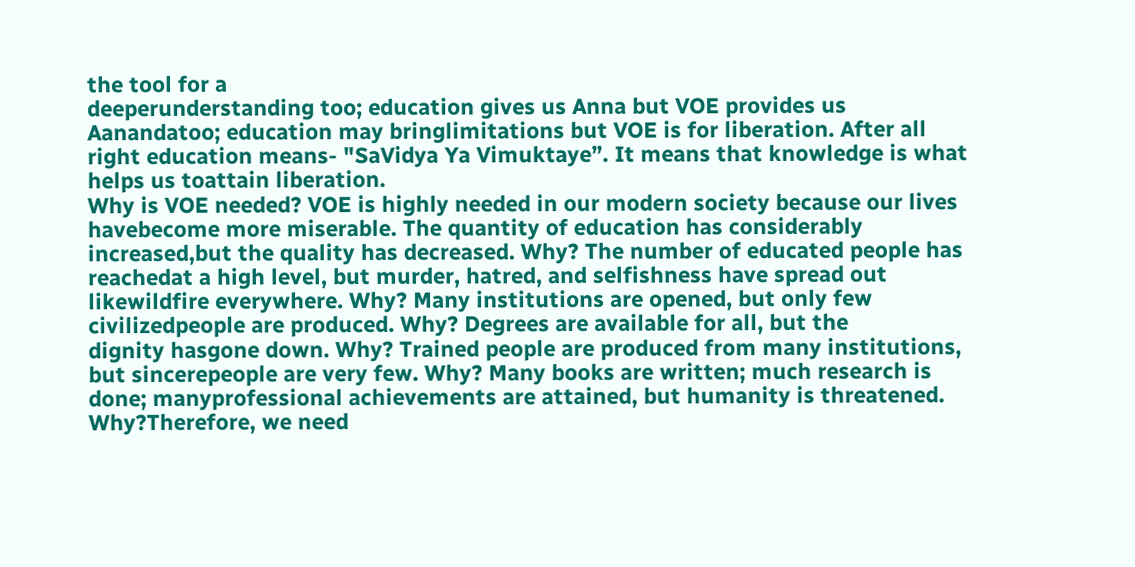the tool for a
deeperunderstanding too; education gives us Anna but VOE provides us
Aanandatoo; education may bringlimitations but VOE is for liberation. After all
right education means- "SaVidya Ya Vimuktaye”. It means that knowledge is what
helps us toattain liberation.
Why is VOE needed? VOE is highly needed in our modern society because our lives
havebecome more miserable. The quantity of education has considerably
increased,but the quality has decreased. Why? The number of educated people has
reachedat a high level, but murder, hatred, and selfishness have spread out
likewildfire everywhere. Why? Many institutions are opened, but only few
civilizedpeople are produced. Why? Degrees are available for all, but the
dignity hasgone down. Why? Trained people are produced from many institutions,
but sincerepeople are very few. Why? Many books are written; much research is
done; manyprofessional achievements are attained, but humanity is threatened.
Why?Therefore, we need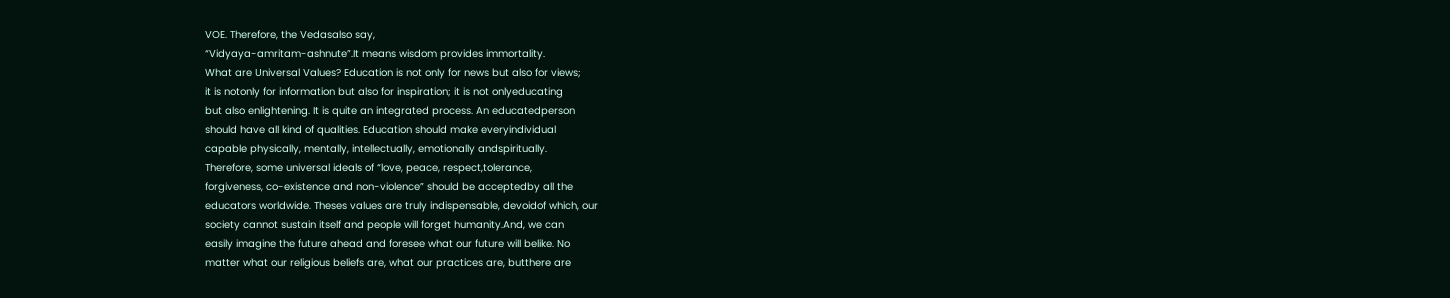VOE. Therefore, the Vedasalso say,
“Vidyaya-amritam-ashnute”.It means wisdom provides immortality.
What are Universal Values? Education is not only for news but also for views;
it is notonly for information but also for inspiration; it is not onlyeducating
but also enlightening. It is quite an integrated process. An educatedperson
should have all kind of qualities. Education should make everyindividual
capable physically, mentally, intellectually, emotionally andspiritually.
Therefore, some universal ideals of “love, peace, respect,tolerance,
forgiveness, co-existence and non-violence” should be acceptedby all the
educators worldwide. Theses values are truly indispensable, devoidof which, our
society cannot sustain itself and people will forget humanity.And, we can
easily imagine the future ahead and foresee what our future will belike. No
matter what our religious beliefs are, what our practices are, butthere are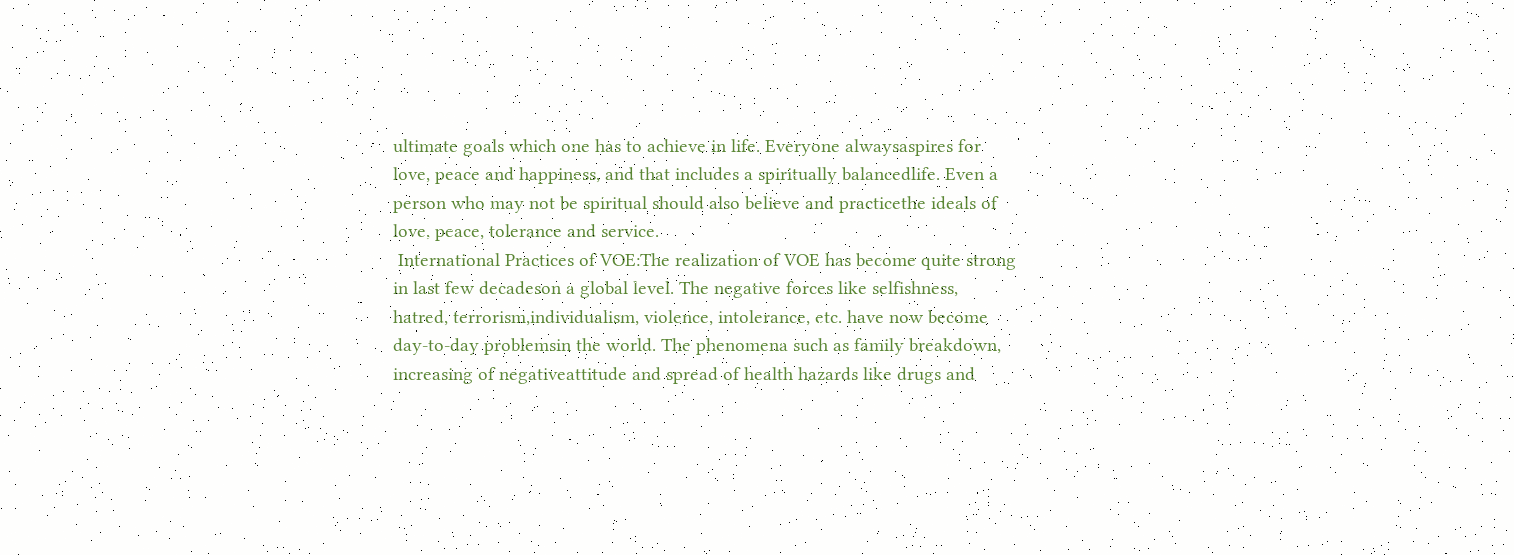ultimate goals which one has to achieve in life. Everyone alwaysaspires for
love, peace and happiness, and that includes a spiritually balancedlife. Even a
person who may not be spiritual should also believe and practicethe ideals of
love, peace, tolerance and service.
 International Practices of VOE:The realization of VOE has become quite strong
in last few decadeson a global level. The negative forces like selfishness,
hatred, terrorism,individualism, violence, intolerance, etc. have now become
day-to-day problemsin the world. The phenomena such as family breakdown,
increasing of negativeattitude and spread of health hazards like drugs and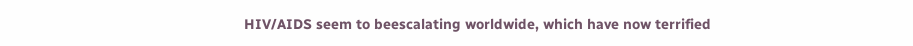HIV/AIDS seem to beescalating worldwide, which have now terrified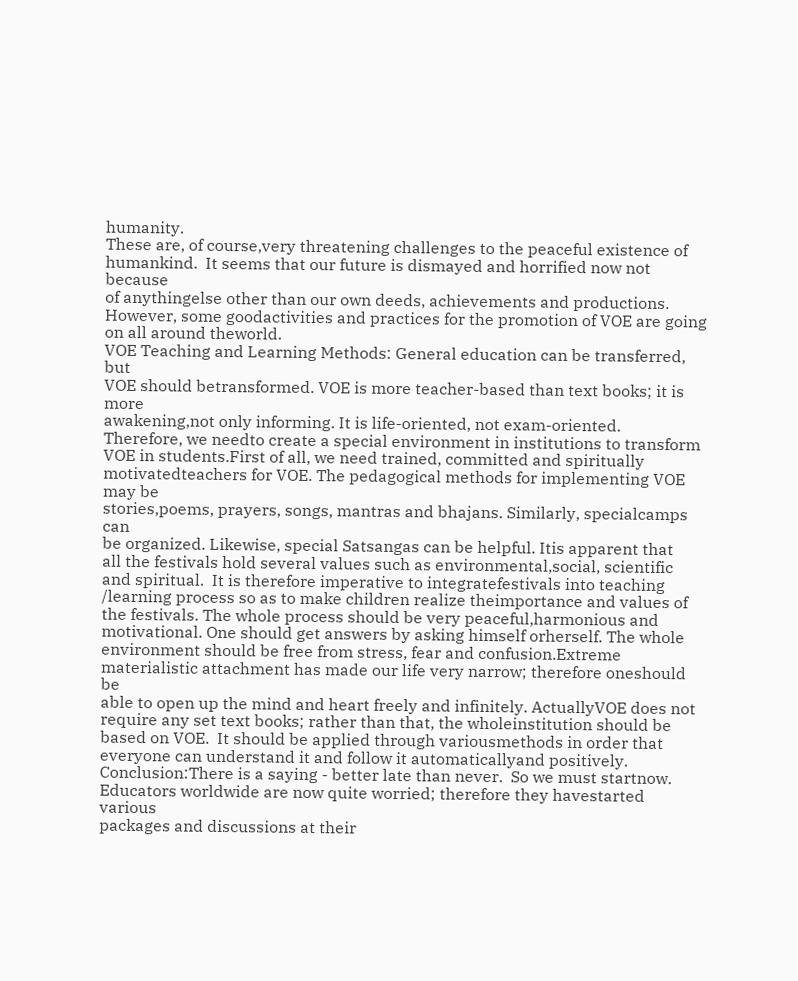humanity.
These are, of course,very threatening challenges to the peaceful existence of
humankind.  It seems that our future is dismayed and horrified now not because
of anythingelse other than our own deeds, achievements and productions.
However, some goodactivities and practices for the promotion of VOE are going
on all around theworld.
VOE Teaching and Learning Methods: General education can be transferred, but
VOE should betransformed. VOE is more teacher-based than text books; it is more
awakening,not only informing. It is life-oriented, not exam-oriented.
Therefore, we needto create a special environment in institutions to transform
VOE in students.First of all, we need trained, committed and spiritually
motivatedteachers for VOE. The pedagogical methods for implementing VOE may be
stories,poems, prayers, songs, mantras and bhajans. Similarly, specialcamps can
be organized. Likewise, special Satsangas can be helpful. Itis apparent that
all the festivals hold several values such as environmental,social, scientific
and spiritual.  It is therefore imperative to integratefestivals into teaching
/learning process so as to make children realize theimportance and values of
the festivals. The whole process should be very peaceful,harmonious and
motivational. One should get answers by asking himself orherself. The whole
environment should be free from stress, fear and confusion.Extreme
materialistic attachment has made our life very narrow; therefore oneshould be
able to open up the mind and heart freely and infinitely. ActuallyVOE does not
require any set text books; rather than that, the wholeinstitution should be
based on VOE.  It should be applied through variousmethods in order that
everyone can understand it and follow it automaticallyand positively.
Conclusion:There is a saying - better late than never.  So we must startnow.
Educators worldwide are now quite worried; therefore they havestarted various
packages and discussions at their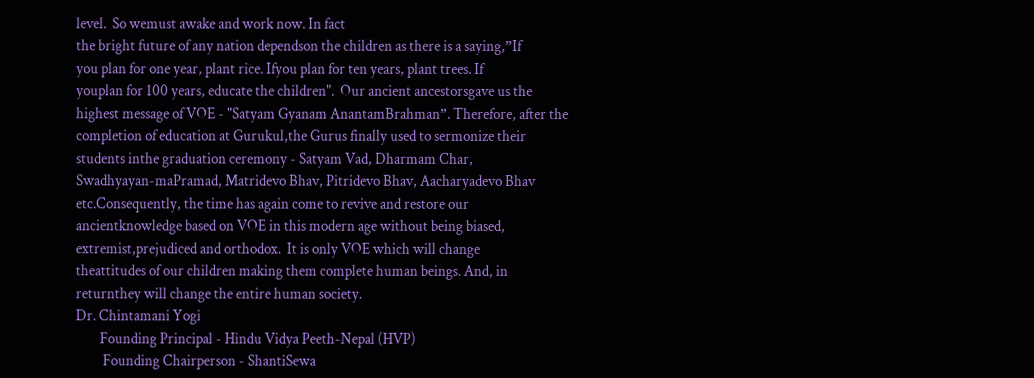level.  So wemust awake and work now. In fact
the bright future of any nation dependson the children as there is a saying,”If
you plan for one year, plant rice. Ifyou plan for ten years, plant trees. If
youplan for 100 years, educate the children".  Our ancient ancestorsgave us the
highest message of VOE - "Satyam Gyanam AnantamBrahman”. Therefore, after the
completion of education at Gurukul,the Gurus finally used to sermonize their
students inthe graduation ceremony - Satyam Vad, Dharmam Char,
Swadhyayan-maPramad, Matridevo Bhav, Pitridevo Bhav, Aacharyadevo Bhav
etc.Consequently, the time has again come to revive and restore our
ancientknowledge based on VOE in this modern age without being biased,
extremist,prejudiced and orthodox.  It is only VOE which will change
theattitudes of our children making them complete human beings. And, in
returnthey will change the entire human society.
Dr. Chintamani Yogi
        Founding Principal - Hindu Vidya Peeth-Nepal (HVP)
         Founding Chairperson - ShantiSewa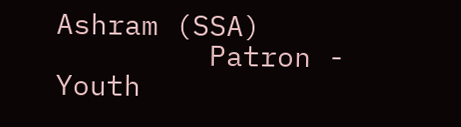Ashram (SSA)
         Patron -  Youth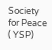Society for Peace ( YSP)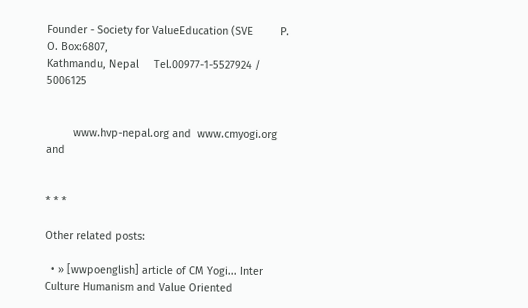Founder - Society for ValueEducation (SVE         P. O. Box:6807,
Kathmandu, Nepal     Tel.00977-1-5527924 / 5006125


         www.hvp-nepal.org and  www.cmyogi.org  and


* * *

Other related posts:

  • » [wwpoenglish] article of CM Yogi... Inter Culture Humanism and Value Oriented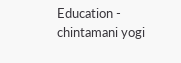Education - chintamani yogi